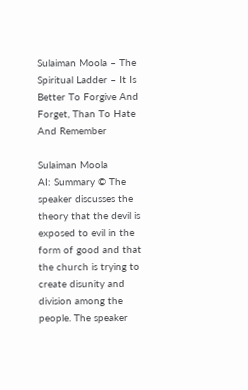Sulaiman Moola – The Spiritual Ladder – It Is Better To Forgive And Forget, Than To Hate And Remember

Sulaiman Moola
AI: Summary © The speaker discusses the theory that the devil is exposed to evil in the form of good and that the church is trying to create disunity and division among the people. The speaker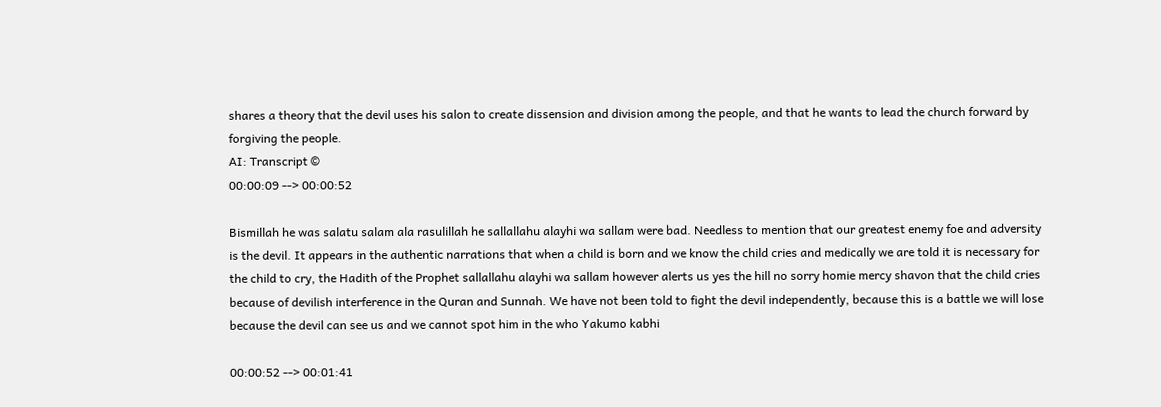shares a theory that the devil uses his salon to create dissension and division among the people, and that he wants to lead the church forward by forgiving the people.
AI: Transcript ©
00:00:09 --> 00:00:52

Bismillah he was salatu salam ala rasulillah he sallallahu alayhi wa sallam were bad. Needless to mention that our greatest enemy foe and adversity is the devil. It appears in the authentic narrations that when a child is born and we know the child cries and medically we are told it is necessary for the child to cry, the Hadith of the Prophet sallallahu alayhi wa sallam however alerts us yes the hill no sorry homie mercy shavon that the child cries because of devilish interference in the Quran and Sunnah. We have not been told to fight the devil independently, because this is a battle we will lose because the devil can see us and we cannot spot him in the who Yakumo kabhi

00:00:52 --> 00:01:41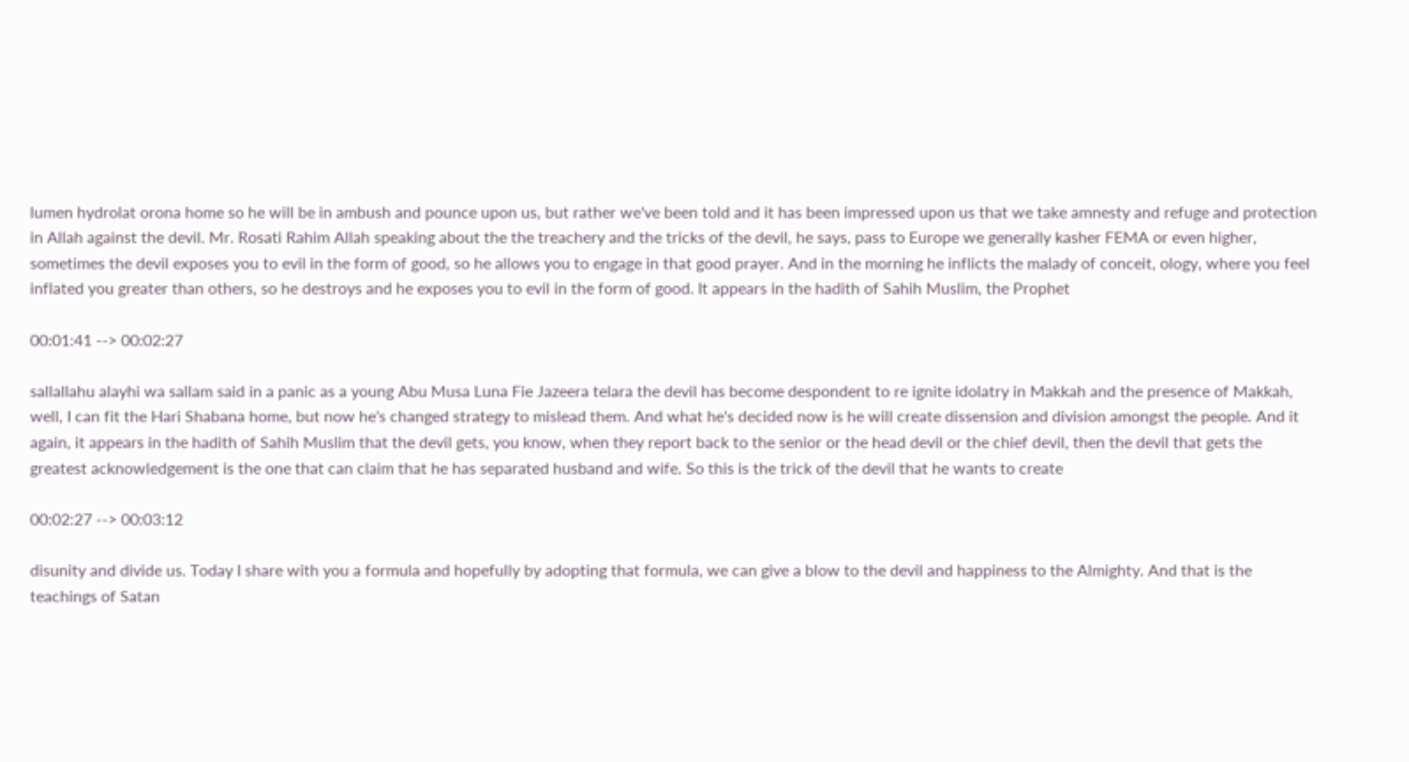lumen hydrolat orona home so he will be in ambush and pounce upon us, but rather we've been told and it has been impressed upon us that we take amnesty and refuge and protection in Allah against the devil. Mr. Rosati Rahim Allah speaking about the the treachery and the tricks of the devil, he says, pass to Europe we generally kasher FEMA or even higher, sometimes the devil exposes you to evil in the form of good, so he allows you to engage in that good prayer. And in the morning he inflicts the malady of conceit, ology, where you feel inflated you greater than others, so he destroys and he exposes you to evil in the form of good. It appears in the hadith of Sahih Muslim, the Prophet

00:01:41 --> 00:02:27

sallallahu alayhi wa sallam said in a panic as a young Abu Musa Luna Fie Jazeera telara the devil has become despondent to re ignite idolatry in Makkah and the presence of Makkah, well, I can fit the Hari Shabana home, but now he's changed strategy to mislead them. And what he's decided now is he will create dissension and division amongst the people. And it again, it appears in the hadith of Sahih Muslim that the devil gets, you know, when they report back to the senior or the head devil or the chief devil, then the devil that gets the greatest acknowledgement is the one that can claim that he has separated husband and wife. So this is the trick of the devil that he wants to create

00:02:27 --> 00:03:12

disunity and divide us. Today I share with you a formula and hopefully by adopting that formula, we can give a blow to the devil and happiness to the Almighty. And that is the teachings of Satan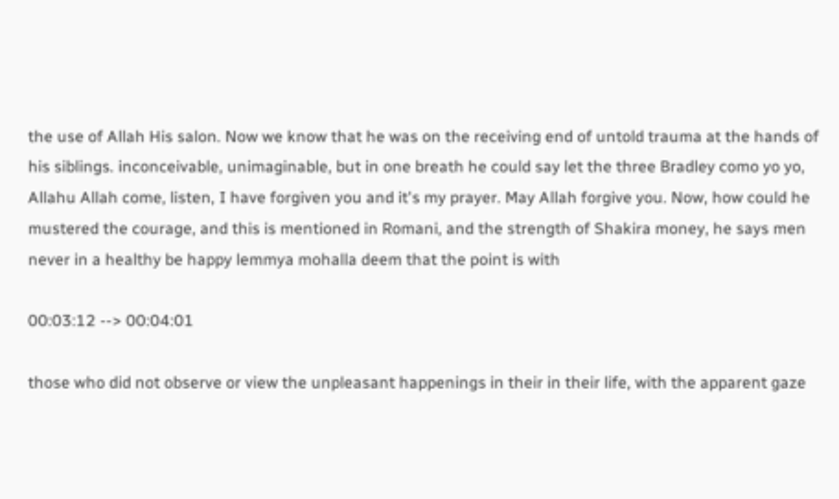the use of Allah His salon. Now we know that he was on the receiving end of untold trauma at the hands of his siblings. inconceivable, unimaginable, but in one breath he could say let the three Bradley como yo yo, Allahu Allah come, listen, I have forgiven you and it's my prayer. May Allah forgive you. Now, how could he mustered the courage, and this is mentioned in Romani, and the strength of Shakira money, he says men never in a healthy be happy lemmya mohalla deem that the point is with

00:03:12 --> 00:04:01

those who did not observe or view the unpleasant happenings in their in their life, with the apparent gaze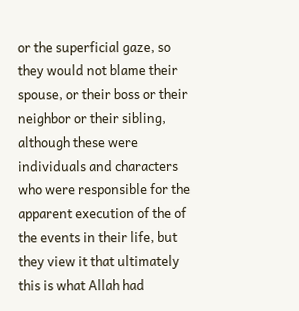or the superficial gaze, so they would not blame their spouse, or their boss or their neighbor or their sibling, although these were individuals and characters who were responsible for the apparent execution of the of the events in their life, but they view it that ultimately this is what Allah had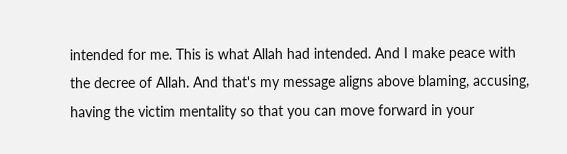intended for me. This is what Allah had intended. And I make peace with the decree of Allah. And that's my message aligns above blaming, accusing, having the victim mentality so that you can move forward in your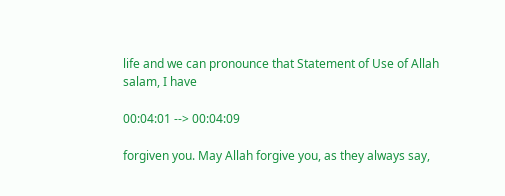life and we can pronounce that Statement of Use of Allah salam, I have

00:04:01 --> 00:04:09

forgiven you. May Allah forgive you, as they always say,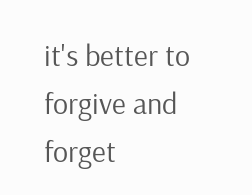it's better to forgive and forget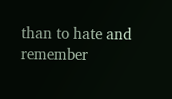than to hate and remember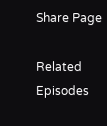Share Page

Related Episodes